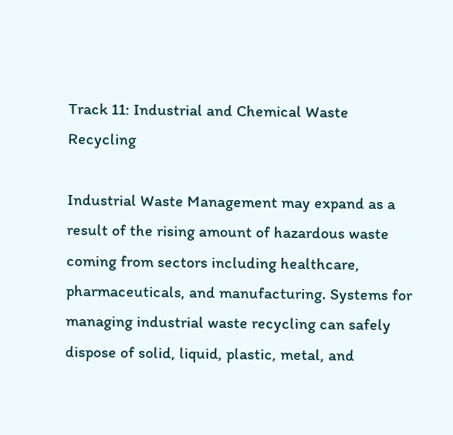Track 11: Industrial and Chemical Waste Recycling

Industrial Waste Management may expand as a result of the rising amount of hazardous waste coming from sectors including healthcare, pharmaceuticals, and manufacturing. Systems for managing industrial waste recycling can safely dispose of solid, liquid, plastic, metal, and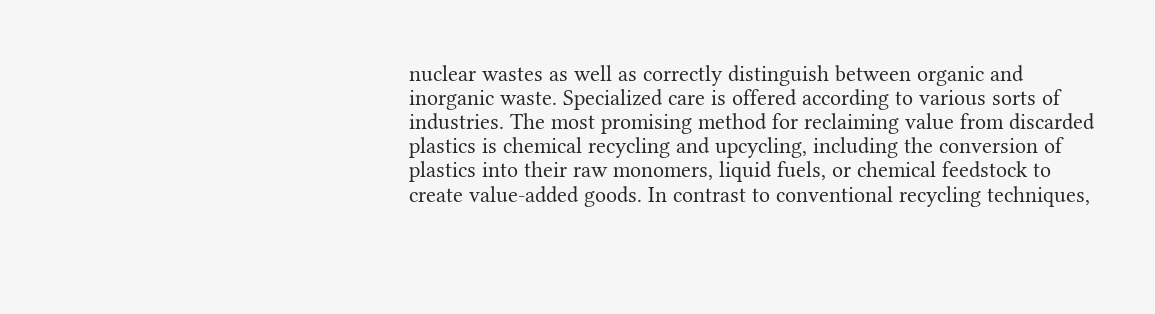nuclear wastes as well as correctly distinguish between organic and inorganic waste. Specialized care is offered according to various sorts of industries. The most promising method for reclaiming value from discarded plastics is chemical recycling and upcycling, including the conversion of plastics into their raw monomers, liquid fuels, or chemical feedstock to create value-added goods. In contrast to conventional recycling techniques,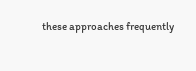these approaches frequently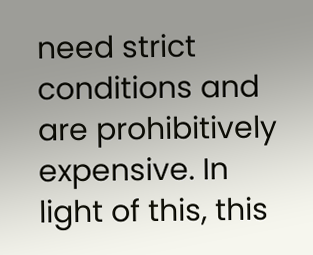need strict conditions and are prohibitively expensive. In light of this, this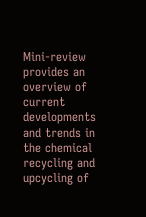Mini-review provides an overview of current developments and trends in the chemical recycling and upcycling of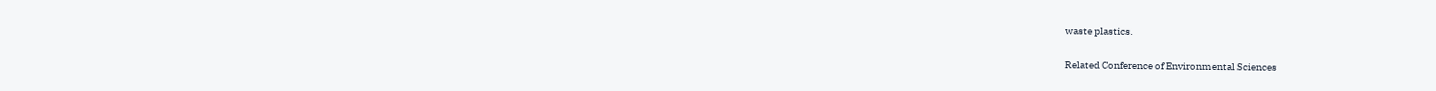waste plastics.

Related Conference of Environmental Sciences